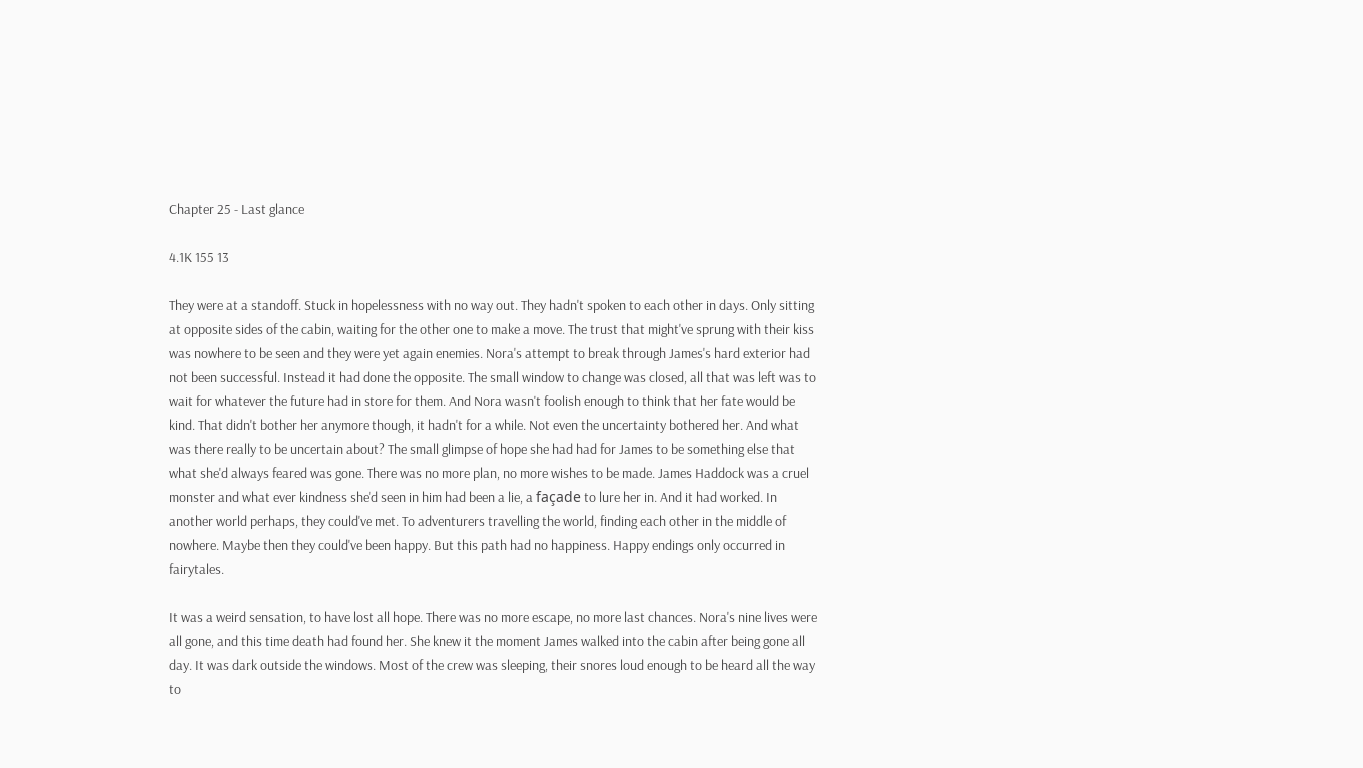Chapter 25 - Last glance

4.1K 155 13

They were at a standoff. Stuck in hopelessness with no way out. They hadn't spoken to each other in days. Only sitting at opposite sides of the cabin, waiting for the other one to make a move. The trust that might've sprung with their kiss was nowhere to be seen and they were yet again enemies. Nora's attempt to break through James's hard exterior had not been successful. Instead it had done the opposite. The small window to change was closed, all that was left was to wait for whatever the future had in store for them. And Nora wasn't foolish enough to think that her fate would be kind. That didn't bother her anymore though, it hadn't for a while. Not even the uncertainty bothered her. And what was there really to be uncertain about? The small glimpse of hope she had had for James to be something else that what she'd always feared was gone. There was no more plan, no more wishes to be made. James Haddock was a cruel monster and what ever kindness she'd seen in him had been a lie, a façade to lure her in. And it had worked. In another world perhaps, they could've met. To adventurers travelling the world, finding each other in the middle of nowhere. Maybe then they could've been happy. But this path had no happiness. Happy endings only occurred in fairytales.

It was a weird sensation, to have lost all hope. There was no more escape, no more last chances. Nora's nine lives were all gone, and this time death had found her. She knew it the moment James walked into the cabin after being gone all day. It was dark outside the windows. Most of the crew was sleeping, their snores loud enough to be heard all the way to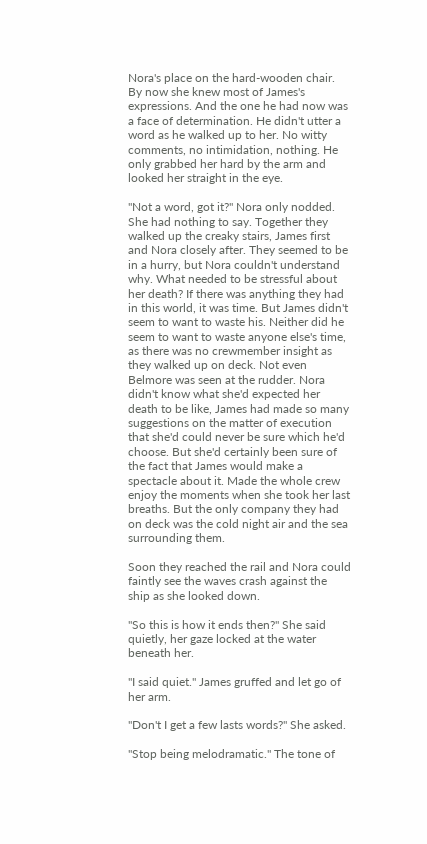Nora's place on the hard-wooden chair. By now she knew most of James's expressions. And the one he had now was a face of determination. He didn't utter a word as he walked up to her. No witty comments, no intimidation, nothing. He only grabbed her hard by the arm and looked her straight in the eye.

"Not a word, got it?" Nora only nodded. She had nothing to say. Together they walked up the creaky stairs, James first and Nora closely after. They seemed to be in a hurry, but Nora couldn't understand why. What needed to be stressful about her death? If there was anything they had in this world, it was time. But James didn't seem to want to waste his. Neither did he seem to want to waste anyone else's time, as there was no crewmember insight as they walked up on deck. Not even Belmore was seen at the rudder. Nora didn't know what she'd expected her death to be like, James had made so many suggestions on the matter of execution that she'd could never be sure which he'd choose. But she'd certainly been sure of the fact that James would make a spectacle about it. Made the whole crew enjoy the moments when she took her last breaths. But the only company they had on deck was the cold night air and the sea surrounding them.

Soon they reached the rail and Nora could faintly see the waves crash against the ship as she looked down.

"So this is how it ends then?" She said quietly, her gaze locked at the water beneath her.

"I said quiet." James gruffed and let go of her arm.

"Don't I get a few lasts words?" She asked.

"Stop being melodramatic." The tone of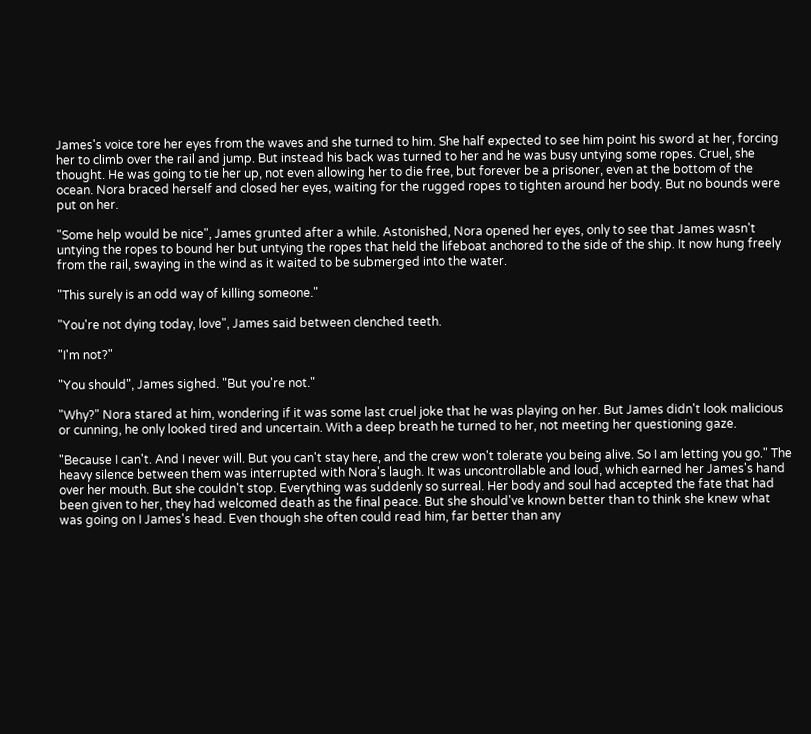James's voice tore her eyes from the waves and she turned to him. She half expected to see him point his sword at her, forcing her to climb over the rail and jump. But instead his back was turned to her and he was busy untying some ropes. Cruel, she thought. He was going to tie her up, not even allowing her to die free, but forever be a prisoner, even at the bottom of the ocean. Nora braced herself and closed her eyes, waiting for the rugged ropes to tighten around her body. But no bounds were put on her.

"Some help would be nice", James grunted after a while. Astonished, Nora opened her eyes, only to see that James wasn't untying the ropes to bound her but untying the ropes that held the lifeboat anchored to the side of the ship. It now hung freely from the rail, swaying in the wind as it waited to be submerged into the water.

"This surely is an odd way of killing someone."

"You're not dying today, love", James said between clenched teeth.

"I'm not?"

"You should", James sighed. "But you're not."

"Why?" Nora stared at him, wondering if it was some last cruel joke that he was playing on her. But James didn't look malicious or cunning, he only looked tired and uncertain. With a deep breath he turned to her, not meeting her questioning gaze.

"Because I can't. And I never will. But you can't stay here, and the crew won't tolerate you being alive. So I am letting you go." The heavy silence between them was interrupted with Nora's laugh. It was uncontrollable and loud, which earned her James's hand over her mouth. But she couldn't stop. Everything was suddenly so surreal. Her body and soul had accepted the fate that had been given to her, they had welcomed death as the final peace. But she should've known better than to think she knew what was going on I James's head. Even though she often could read him, far better than any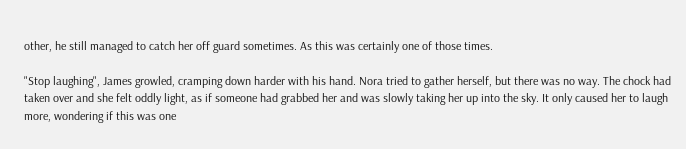other, he still managed to catch her off guard sometimes. As this was certainly one of those times.

"Stop laughing", James growled, cramping down harder with his hand. Nora tried to gather herself, but there was no way. The chock had taken over and she felt oddly light, as if someone had grabbed her and was slowly taking her up into the sky. It only caused her to laugh more, wondering if this was one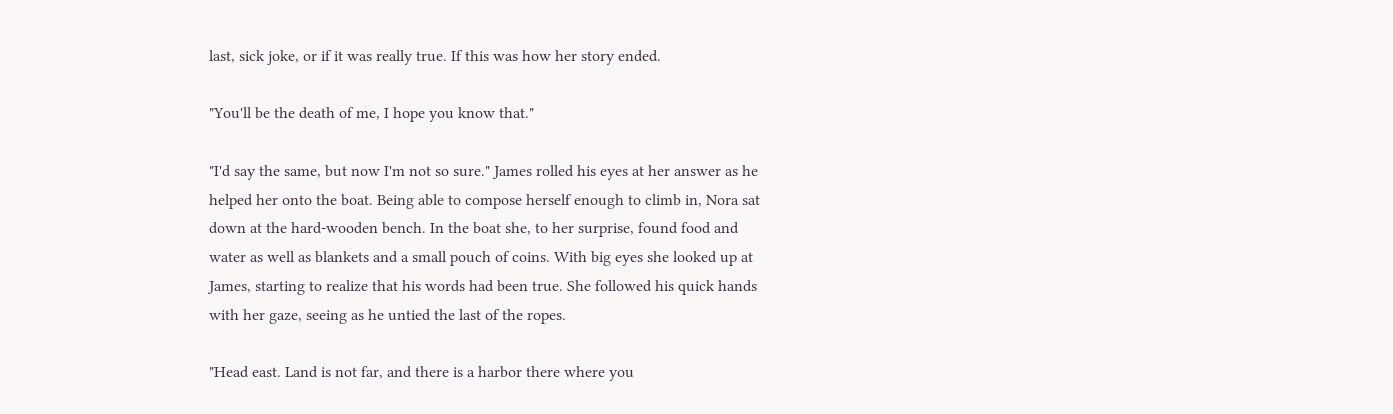last, sick joke, or if it was really true. If this was how her story ended.

"You'll be the death of me, I hope you know that."

"I'd say the same, but now I'm not so sure." James rolled his eyes at her answer as he helped her onto the boat. Being able to compose herself enough to climb in, Nora sat down at the hard-wooden bench. In the boat she, to her surprise, found food and water as well as blankets and a small pouch of coins. With big eyes she looked up at James, starting to realize that his words had been true. She followed his quick hands with her gaze, seeing as he untied the last of the ropes.

"Head east. Land is not far, and there is a harbor there where you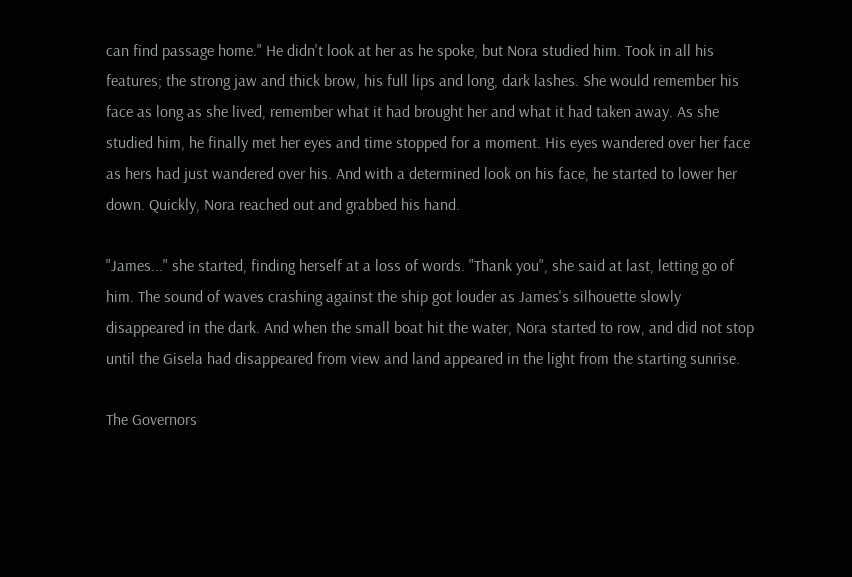can find passage home." He didn't look at her as he spoke, but Nora studied him. Took in all his features; the strong jaw and thick brow, his full lips and long, dark lashes. She would remember his face as long as she lived, remember what it had brought her and what it had taken away. As she studied him, he finally met her eyes and time stopped for a moment. His eyes wandered over her face as hers had just wandered over his. And with a determined look on his face, he started to lower her down. Quickly, Nora reached out and grabbed his hand.

"James..." she started, finding herself at a loss of words. "Thank you", she said at last, letting go of him. The sound of waves crashing against the ship got louder as James's silhouette slowly disappeared in the dark. And when the small boat hit the water, Nora started to row, and did not stop until the Gisela had disappeared from view and land appeared in the light from the starting sunrise.

The Governors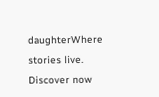daughterWhere stories live. Discover now